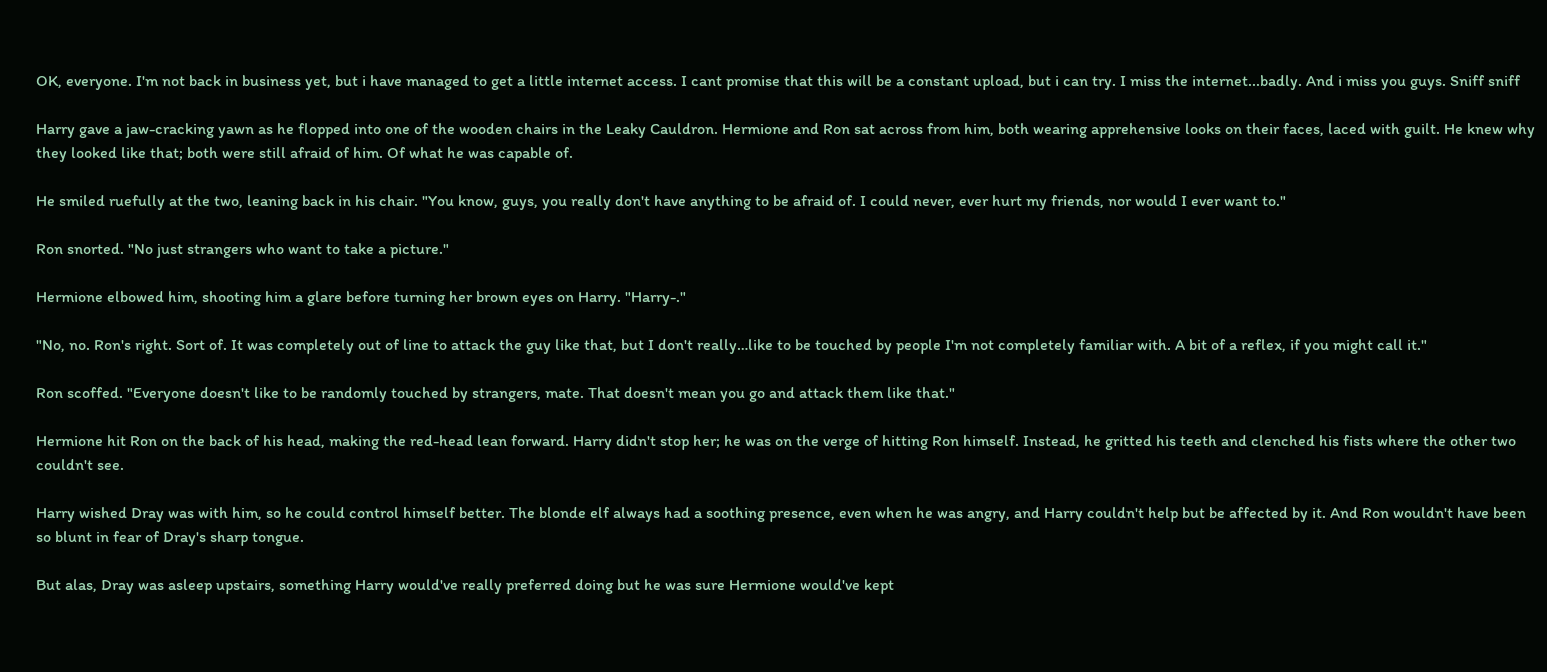OK, everyone. I'm not back in business yet, but i have managed to get a little internet access. I cant promise that this will be a constant upload, but i can try. I miss the internet...badly. And i miss you guys. Sniff sniff

Harry gave a jaw-cracking yawn as he flopped into one of the wooden chairs in the Leaky Cauldron. Hermione and Ron sat across from him, both wearing apprehensive looks on their faces, laced with guilt. He knew why they looked like that; both were still afraid of him. Of what he was capable of.

He smiled ruefully at the two, leaning back in his chair. "You know, guys, you really don't have anything to be afraid of. I could never, ever hurt my friends, nor would I ever want to."

Ron snorted. "No just strangers who want to take a picture."

Hermione elbowed him, shooting him a glare before turning her brown eyes on Harry. "Harry-."

"No, no. Ron's right. Sort of. It was completely out of line to attack the guy like that, but I don't really…like to be touched by people I'm not completely familiar with. A bit of a reflex, if you might call it."

Ron scoffed. "Everyone doesn't like to be randomly touched by strangers, mate. That doesn't mean you go and attack them like that."

Hermione hit Ron on the back of his head, making the red-head lean forward. Harry didn't stop her; he was on the verge of hitting Ron himself. Instead, he gritted his teeth and clenched his fists where the other two couldn't see.

Harry wished Dray was with him, so he could control himself better. The blonde elf always had a soothing presence, even when he was angry, and Harry couldn't help but be affected by it. And Ron wouldn't have been so blunt in fear of Dray's sharp tongue.

But alas, Dray was asleep upstairs, something Harry would've really preferred doing but he was sure Hermione would've kept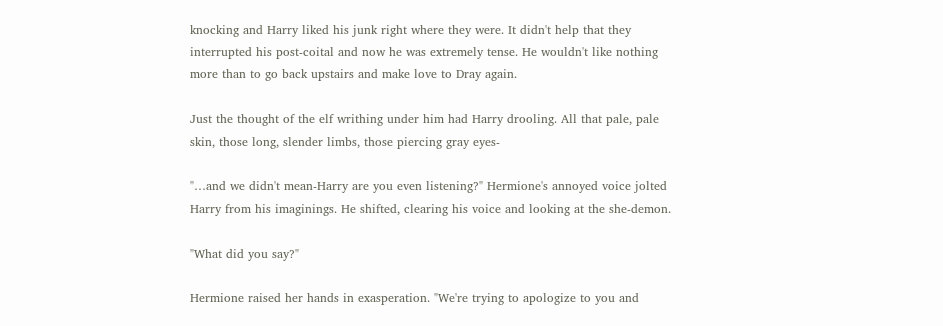knocking and Harry liked his junk right where they were. It didn't help that they interrupted his post-coital and now he was extremely tense. He wouldn't like nothing more than to go back upstairs and make love to Dray again.

Just the thought of the elf writhing under him had Harry drooling. All that pale, pale skin, those long, slender limbs, those piercing gray eyes-

"…and we didn't mean-Harry are you even listening?" Hermione's annoyed voice jolted Harry from his imaginings. He shifted, clearing his voice and looking at the she-demon.

"What did you say?"

Hermione raised her hands in exasperation. "We're trying to apologize to you and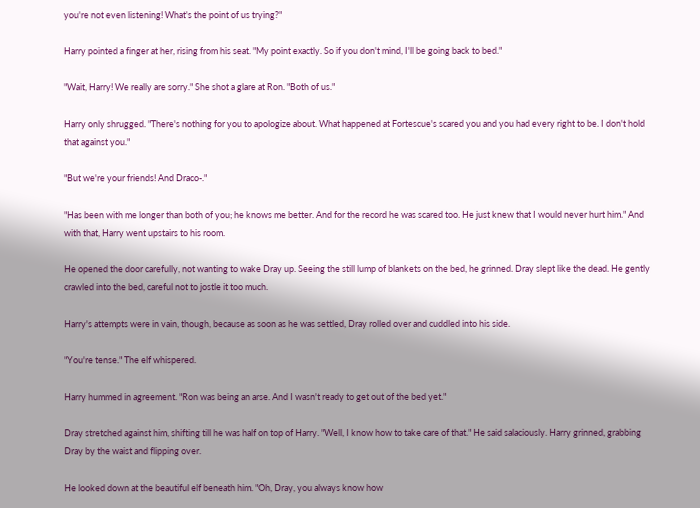you're not even listening! What's the point of us trying?"

Harry pointed a finger at her, rising from his seat. "My point exactly. So if you don't mind, I'll be going back to bed."

"Wait, Harry! We really are sorry." She shot a glare at Ron. "Both of us."

Harry only shrugged. "There's nothing for you to apologize about. What happened at Fortescue's scared you and you had every right to be. I don't hold that against you."

"But we're your friends! And Draco-."

"Has been with me longer than both of you; he knows me better. And for the record he was scared too. He just knew that I would never hurt him." And with that, Harry went upstairs to his room.

He opened the door carefully, not wanting to wake Dray up. Seeing the still lump of blankets on the bed, he grinned. Dray slept like the dead. He gently crawled into the bed, careful not to jostle it too much.

Harry's attempts were in vain, though, because as soon as he was settled, Dray rolled over and cuddled into his side.

"You're tense." The elf whispered.

Harry hummed in agreement. "Ron was being an arse. And I wasn't ready to get out of the bed yet."

Dray stretched against him, shifting till he was half on top of Harry. "Well, I know how to take care of that." He said salaciously. Harry grinned, grabbing Dray by the waist and flipping over.

He looked down at the beautiful elf beneath him. "Oh, Dray, you always know how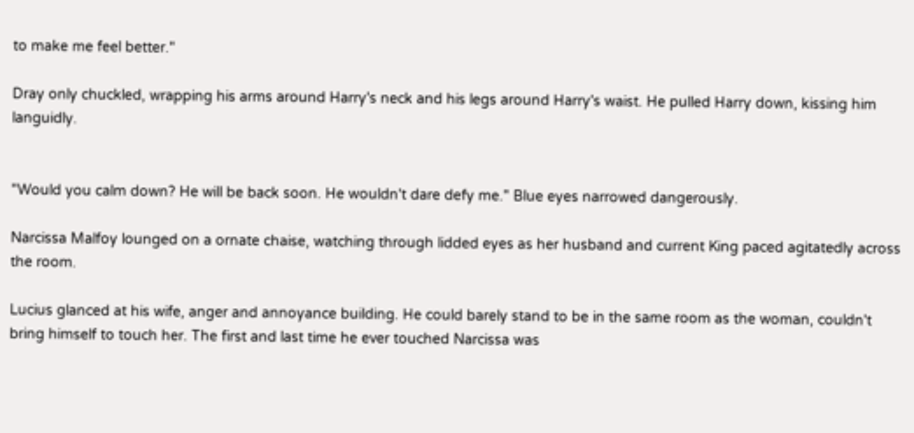to make me feel better."

Dray only chuckled, wrapping his arms around Harry's neck and his legs around Harry's waist. He pulled Harry down, kissing him languidly.


"Would you calm down? He will be back soon. He wouldn't dare defy me." Blue eyes narrowed dangerously.

Narcissa Malfoy lounged on a ornate chaise, watching through lidded eyes as her husband and current King paced agitatedly across the room.

Lucius glanced at his wife, anger and annoyance building. He could barely stand to be in the same room as the woman, couldn't bring himself to touch her. The first and last time he ever touched Narcissa was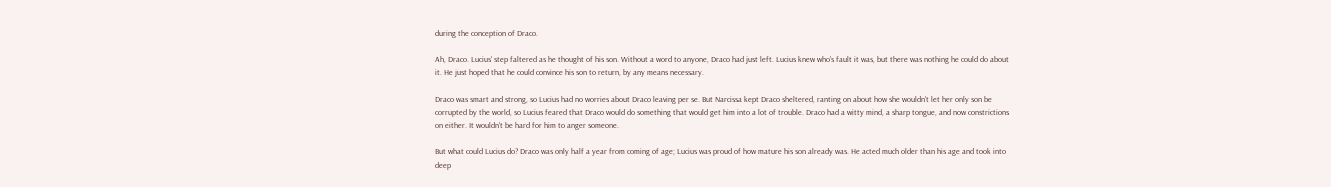during the conception of Draco.

Ah, Draco. Lucius' step faltered as he thought of his son. Without a word to anyone, Draco had just left. Lucius knew who's fault it was, but there was nothing he could do about it. He just hoped that he could convince his son to return, by any means necessary.

Draco was smart and strong, so Lucius had no worries about Draco leaving per se. But Narcissa kept Draco sheltered, ranting on about how she wouldn't let her only son be corrupted by the world, so Lucius feared that Draco would do something that would get him into a lot of trouble. Draco had a witty mind, a sharp tongue, and now constrictions on either. It wouldn't be hard for him to anger someone.

But what could Lucius do? Draco was only half a year from coming of age; Lucius was proud of how mature his son already was. He acted much older than his age and took into deep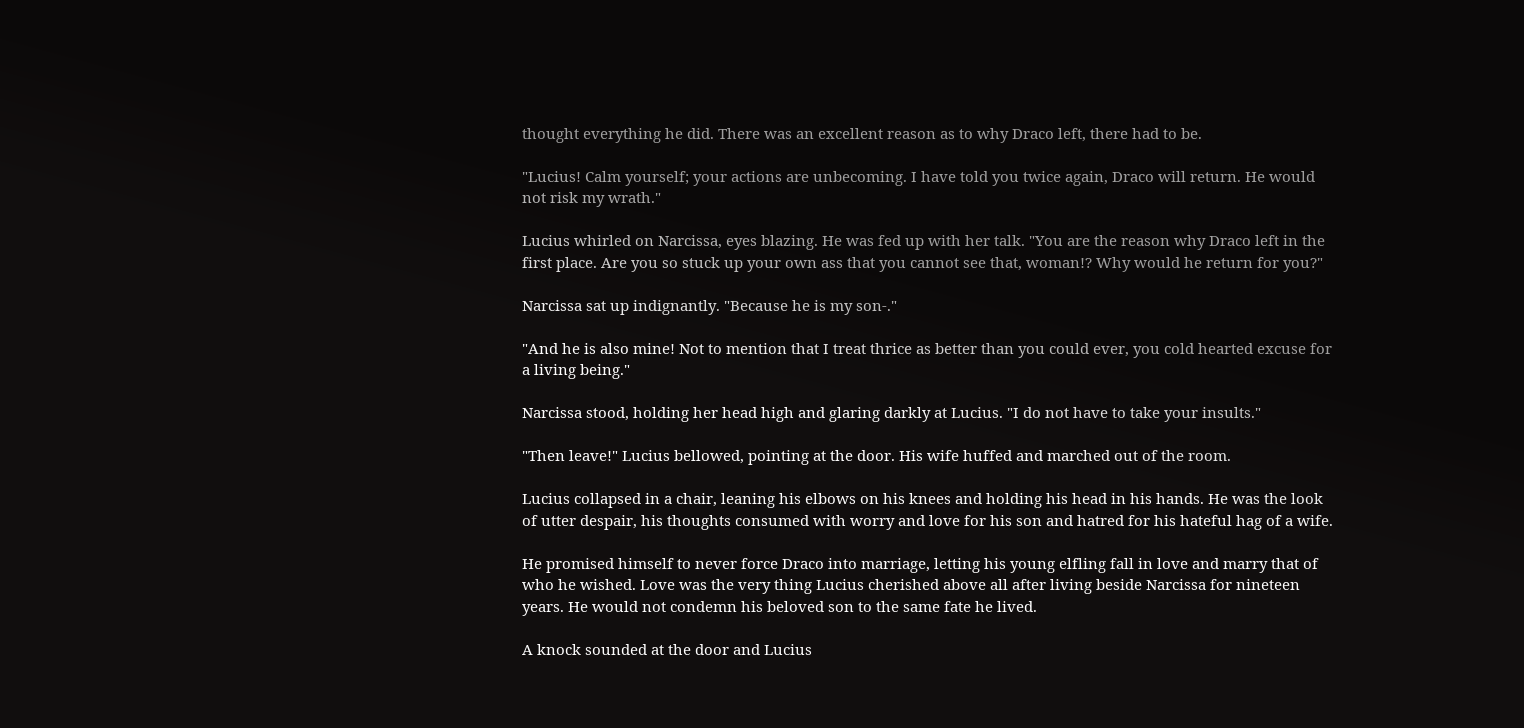thought everything he did. There was an excellent reason as to why Draco left, there had to be.

"Lucius! Calm yourself; your actions are unbecoming. I have told you twice again, Draco will return. He would not risk my wrath."

Lucius whirled on Narcissa, eyes blazing. He was fed up with her talk. "You are the reason why Draco left in the first place. Are you so stuck up your own ass that you cannot see that, woman!? Why would he return for you?"

Narcissa sat up indignantly. "Because he is my son-."

"And he is also mine! Not to mention that I treat thrice as better than you could ever, you cold hearted excuse for a living being."

Narcissa stood, holding her head high and glaring darkly at Lucius. "I do not have to take your insults."

"Then leave!" Lucius bellowed, pointing at the door. His wife huffed and marched out of the room.

Lucius collapsed in a chair, leaning his elbows on his knees and holding his head in his hands. He was the look of utter despair, his thoughts consumed with worry and love for his son and hatred for his hateful hag of a wife.

He promised himself to never force Draco into marriage, letting his young elfling fall in love and marry that of who he wished. Love was the very thing Lucius cherished above all after living beside Narcissa for nineteen years. He would not condemn his beloved son to the same fate he lived.

A knock sounded at the door and Lucius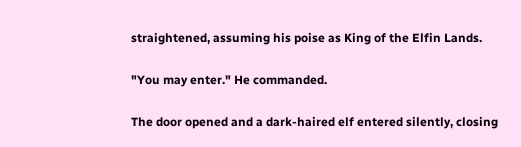straightened, assuming his poise as King of the Elfin Lands.

"You may enter." He commanded.

The door opened and a dark-haired elf entered silently, closing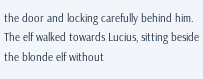the door and locking carefully behind him. The elf walked towards Lucius, sitting beside the blonde elf without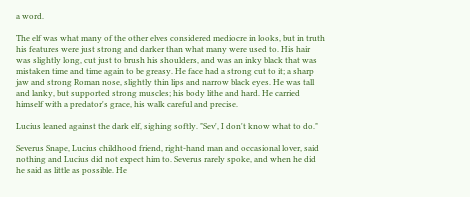a word.

The elf was what many of the other elves considered mediocre in looks, but in truth his features were just strong and darker than what many were used to. His hair was slightly long, cut just to brush his shoulders, and was an inky black that was mistaken time and time again to be greasy. He face had a strong cut to it; a sharp jaw and strong Roman nose, slightly thin lips and narrow black eyes. He was tall and lanky, but supported strong muscles; his body lithe and hard. He carried himself with a predator's grace, his walk careful and precise.

Lucius leaned against the dark elf, sighing softly. "Sev', I don't know what to do."

Severus Snape, Lucius childhood friend, right-hand man and occasional lover, said nothing and Lucius did not expect him to. Severus rarely spoke, and when he did he said as little as possible. He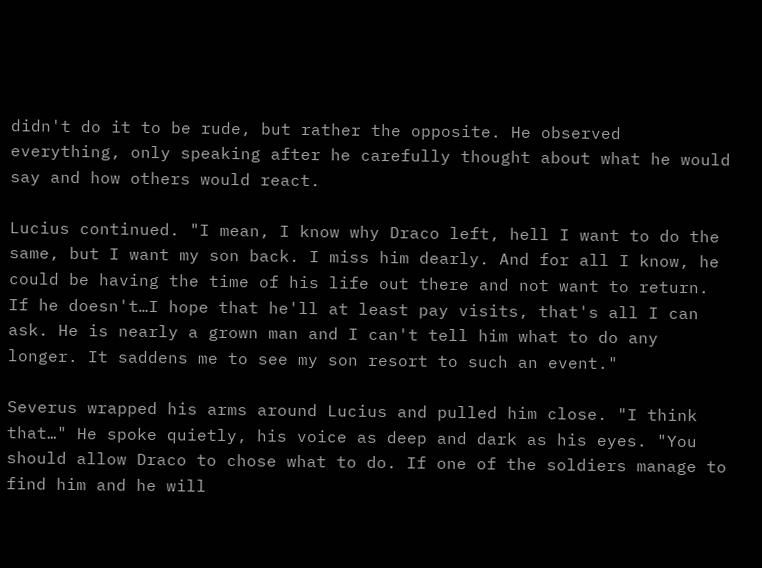didn't do it to be rude, but rather the opposite. He observed everything, only speaking after he carefully thought about what he would say and how others would react.

Lucius continued. "I mean, I know why Draco left, hell I want to do the same, but I want my son back. I miss him dearly. And for all I know, he could be having the time of his life out there and not want to return. If he doesn't…I hope that he'll at least pay visits, that's all I can ask. He is nearly a grown man and I can't tell him what to do any longer. It saddens me to see my son resort to such an event."

Severus wrapped his arms around Lucius and pulled him close. "I think that…" He spoke quietly, his voice as deep and dark as his eyes. "You should allow Draco to chose what to do. If one of the soldiers manage to find him and he will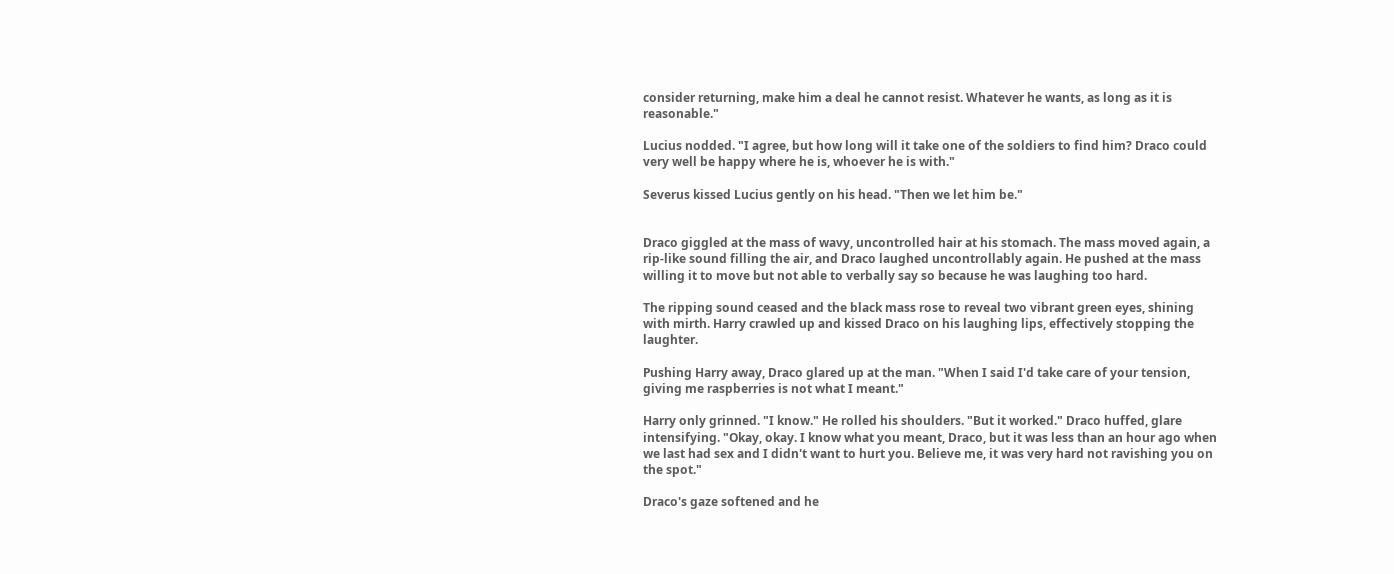consider returning, make him a deal he cannot resist. Whatever he wants, as long as it is reasonable."

Lucius nodded. "I agree, but how long will it take one of the soldiers to find him? Draco could very well be happy where he is, whoever he is with."

Severus kissed Lucius gently on his head. "Then we let him be."


Draco giggled at the mass of wavy, uncontrolled hair at his stomach. The mass moved again, a rip-like sound filling the air, and Draco laughed uncontrollably again. He pushed at the mass willing it to move but not able to verbally say so because he was laughing too hard.

The ripping sound ceased and the black mass rose to reveal two vibrant green eyes, shining with mirth. Harry crawled up and kissed Draco on his laughing lips, effectively stopping the laughter.

Pushing Harry away, Draco glared up at the man. "When I said I'd take care of your tension, giving me raspberries is not what I meant."

Harry only grinned. "I know." He rolled his shoulders. "But it worked." Draco huffed, glare intensifying. "Okay, okay. I know what you meant, Draco, but it was less than an hour ago when we last had sex and I didn't want to hurt you. Believe me, it was very hard not ravishing you on the spot."

Draco's gaze softened and he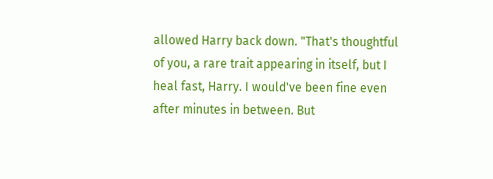allowed Harry back down. "That's thoughtful of you, a rare trait appearing in itself, but I heal fast, Harry. I would've been fine even after minutes in between. But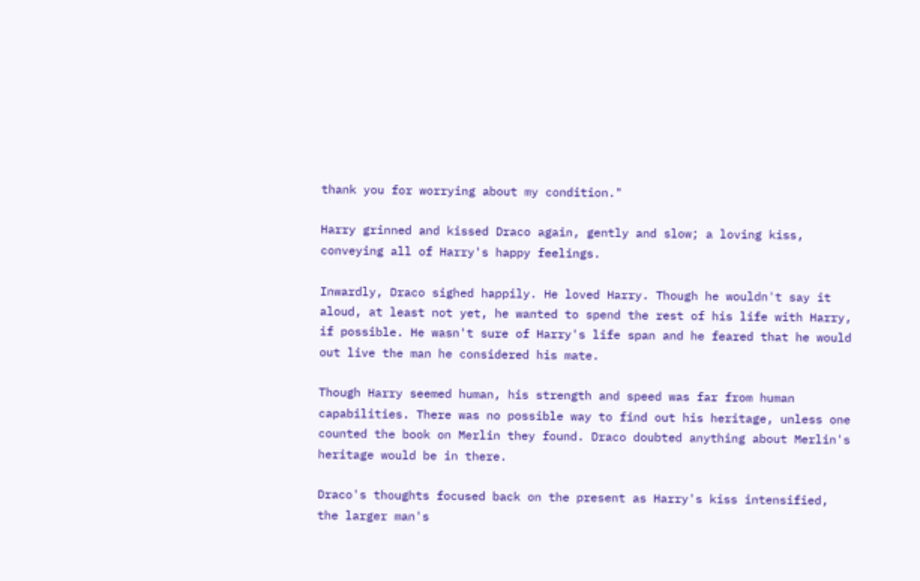thank you for worrying about my condition."

Harry grinned and kissed Draco again, gently and slow; a loving kiss, conveying all of Harry's happy feelings.

Inwardly, Draco sighed happily. He loved Harry. Though he wouldn't say it aloud, at least not yet, he wanted to spend the rest of his life with Harry, if possible. He wasn't sure of Harry's life span and he feared that he would out live the man he considered his mate.

Though Harry seemed human, his strength and speed was far from human capabilities. There was no possible way to find out his heritage, unless one counted the book on Merlin they found. Draco doubted anything about Merlin's heritage would be in there.

Draco's thoughts focused back on the present as Harry's kiss intensified, the larger man's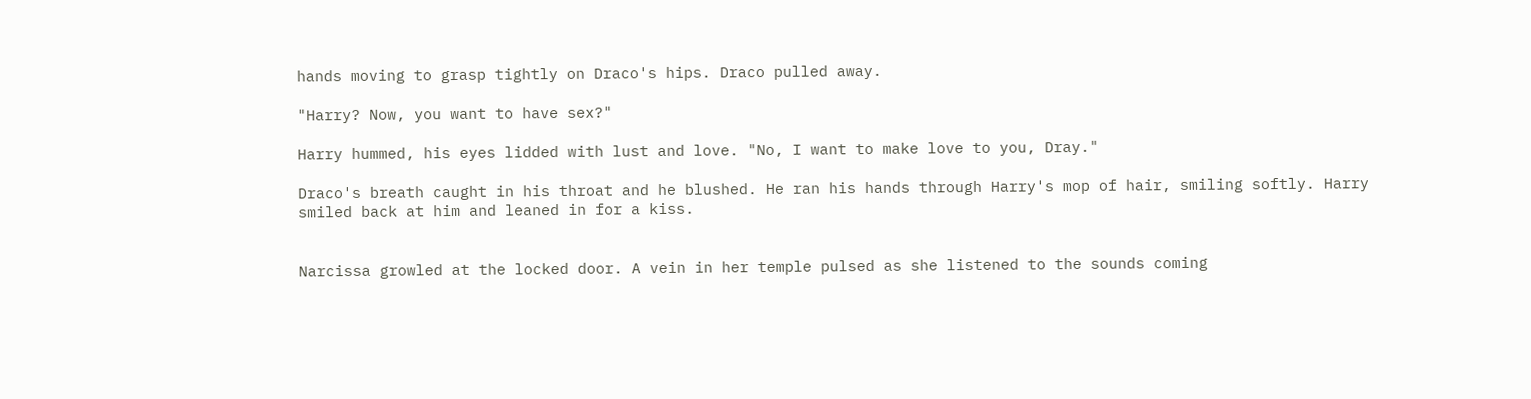hands moving to grasp tightly on Draco's hips. Draco pulled away.

"Harry? Now, you want to have sex?"

Harry hummed, his eyes lidded with lust and love. "No, I want to make love to you, Dray."

Draco's breath caught in his throat and he blushed. He ran his hands through Harry's mop of hair, smiling softly. Harry smiled back at him and leaned in for a kiss.


Narcissa growled at the locked door. A vein in her temple pulsed as she listened to the sounds coming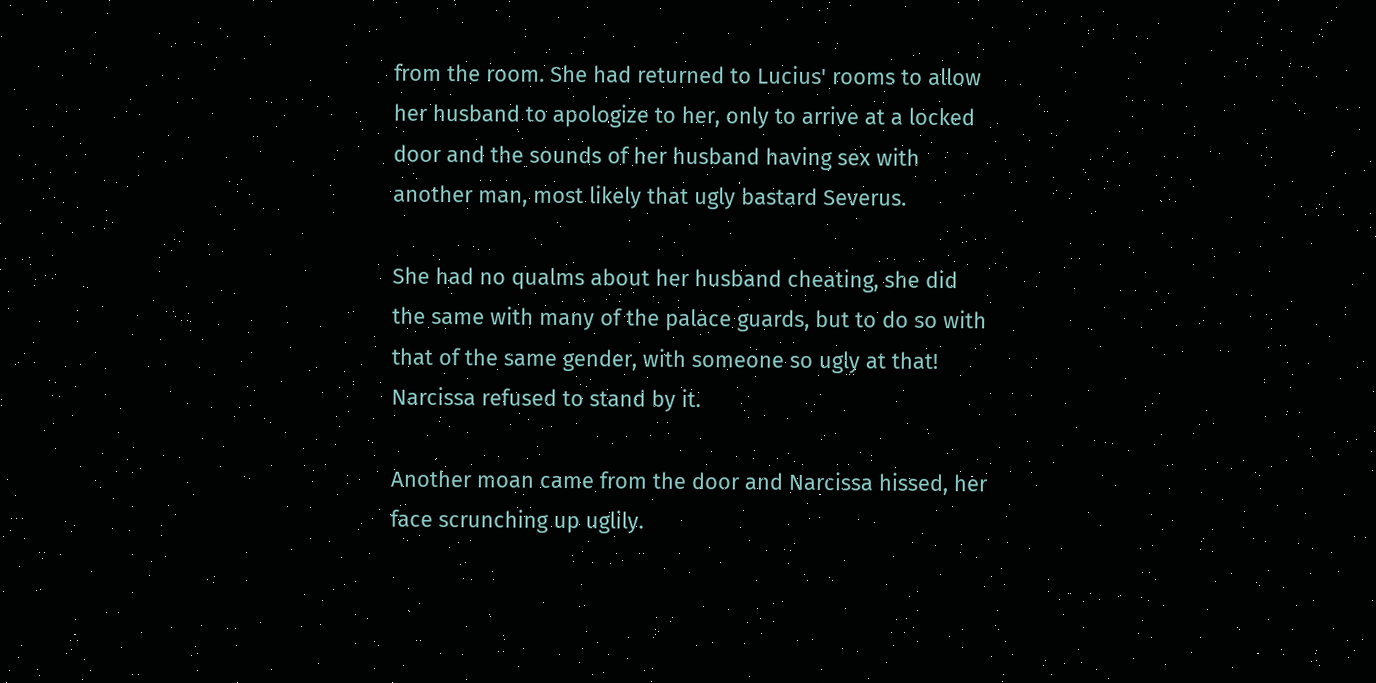from the room. She had returned to Lucius' rooms to allow her husband to apologize to her, only to arrive at a locked door and the sounds of her husband having sex with another man, most likely that ugly bastard Severus.

She had no qualms about her husband cheating, she did the same with many of the palace guards, but to do so with that of the same gender, with someone so ugly at that! Narcissa refused to stand by it.

Another moan came from the door and Narcissa hissed, her face scrunching up uglily.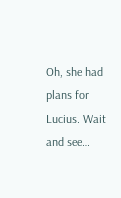Oh, she had plans for Lucius. Wait and see…